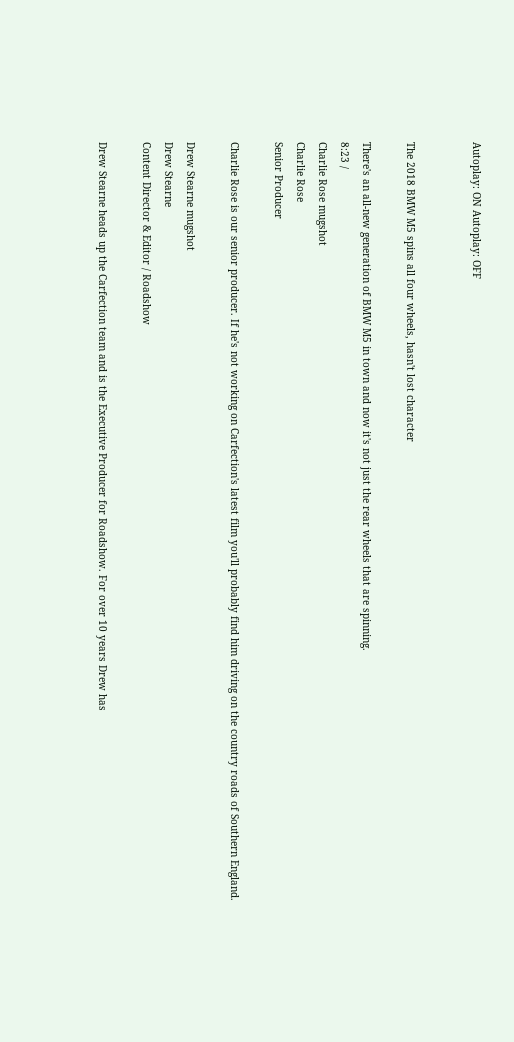Autoplay: ON Autoplay: OFF


The 2018 BMW M5 spins all four wheels, hasn't lost character

There's an all-new generation of BMW M5 in town and now it's not just the rear wheels that are spinning.
8:23 /
Charlie Rose mugshot
Charlie Rose
Senior Producer

Charlie Rose is our senior producer. If he's not working on Carfection's latest film you'll probably find him driving on the country roads of Southern England.

Drew Stearne mugshot
Drew Stearne
Content Director & Editor / Roadshow

Drew Stearne heads up the Carfection team and is the Executive Producer for Roadshow. For over 10 years Drew has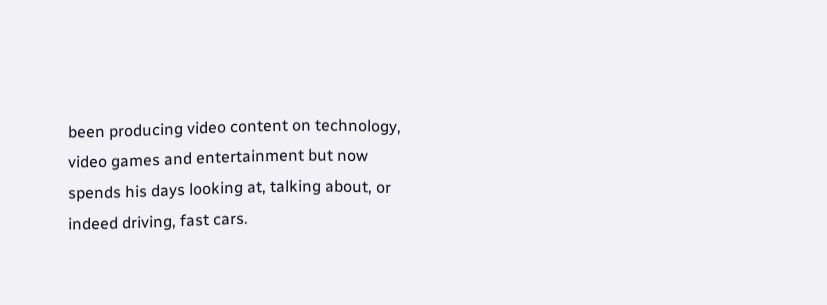been producing video content on technology, video games and entertainment but now spends his days looking at, talking about, or indeed driving, fast cars.